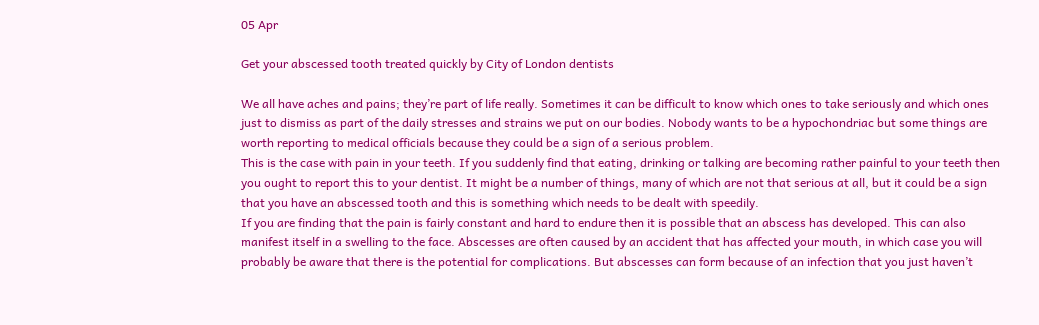05 Apr

Get your abscessed tooth treated quickly by City of London dentists

We all have aches and pains; they’re part of life really. Sometimes it can be difficult to know which ones to take seriously and which ones just to dismiss as part of the daily stresses and strains we put on our bodies. Nobody wants to be a hypochondriac but some things are worth reporting to medical officials because they could be a sign of a serious problem.
This is the case with pain in your teeth. If you suddenly find that eating, drinking or talking are becoming rather painful to your teeth then you ought to report this to your dentist. It might be a number of things, many of which are not that serious at all, but it could be a sign that you have an abscessed tooth and this is something which needs to be dealt with speedily.
If you are finding that the pain is fairly constant and hard to endure then it is possible that an abscess has developed. This can also manifest itself in a swelling to the face. Abscesses are often caused by an accident that has affected your mouth, in which case you will probably be aware that there is the potential for complications. But abscesses can form because of an infection that you just haven’t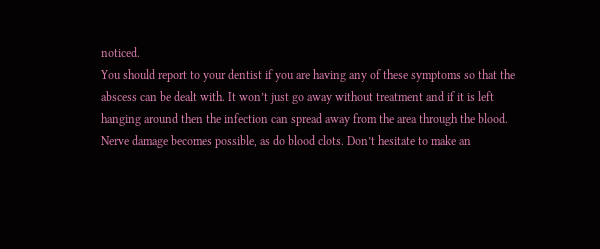noticed.
You should report to your dentist if you are having any of these symptoms so that the abscess can be dealt with. It won’t just go away without treatment and if it is left hanging around then the infection can spread away from the area through the blood. Nerve damage becomes possible, as do blood clots. Don’t hesitate to make an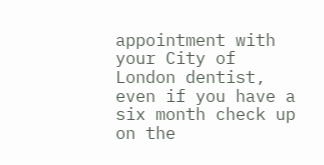appointment with your City of London dentist, even if you have a six month check up on the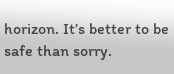horizon. It’s better to be safe than sorry.